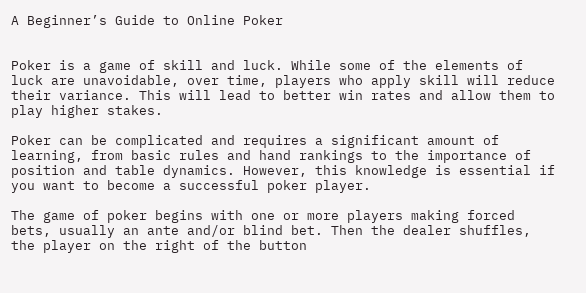A Beginner’s Guide to Online Poker


Poker is a game of skill and luck. While some of the elements of luck are unavoidable, over time, players who apply skill will reduce their variance. This will lead to better win rates and allow them to play higher stakes.

Poker can be complicated and requires a significant amount of learning, from basic rules and hand rankings to the importance of position and table dynamics. However, this knowledge is essential if you want to become a successful poker player.

The game of poker begins with one or more players making forced bets, usually an ante and/or blind bet. Then the dealer shuffles, the player on the right of the button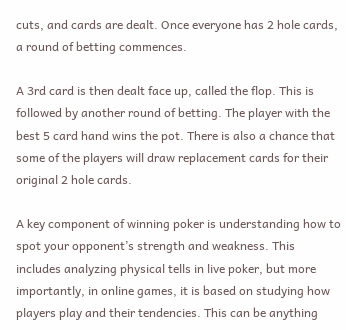cuts, and cards are dealt. Once everyone has 2 hole cards, a round of betting commences.

A 3rd card is then dealt face up, called the flop. This is followed by another round of betting. The player with the best 5 card hand wins the pot. There is also a chance that some of the players will draw replacement cards for their original 2 hole cards.

A key component of winning poker is understanding how to spot your opponent’s strength and weakness. This includes analyzing physical tells in live poker, but more importantly, in online games, it is based on studying how players play and their tendencies. This can be anything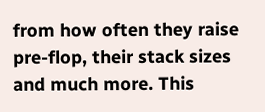from how often they raise pre-flop, their stack sizes and much more. This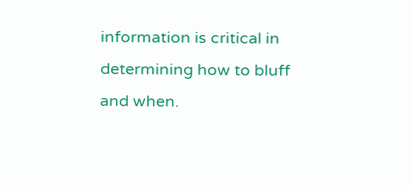information is critical in determining how to bluff and when.